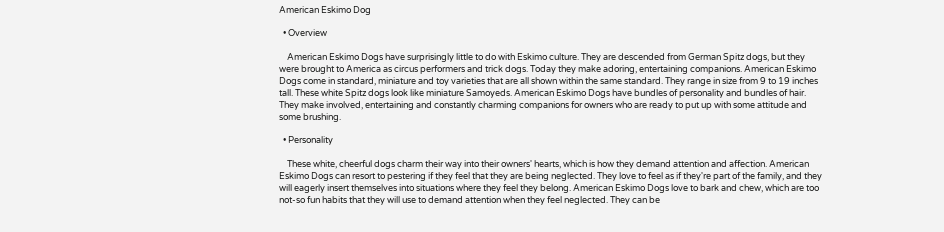American Eskimo Dog

  • Overview

    American Eskimo Dogs have surprisingly little to do with Eskimo culture. They are descended from German Spitz dogs, but they were brought to America as circus performers and trick dogs. Today they make adoring, entertaining companions. American Eskimo Dogs come in standard, miniature and toy varieties that are all shown within the same standard. They range in size from 9 to 19 inches tall. These white Spitz dogs look like miniature Samoyeds. American Eskimo Dogs have bundles of personality and bundles of hair. They make involved, entertaining and constantly charming companions for owners who are ready to put up with some attitude and some brushing.

  • Personality

    These white, cheerful dogs charm their way into their owners' hearts, which is how they demand attention and affection. American Eskimo Dogs can resort to pestering if they feel that they are being neglected. They love to feel as if they're part of the family, and they will eagerly insert themselves into situations where they feel they belong. American Eskimo Dogs love to bark and chew, which are too not-so fun habits that they will use to demand attention when they feel neglected. They can be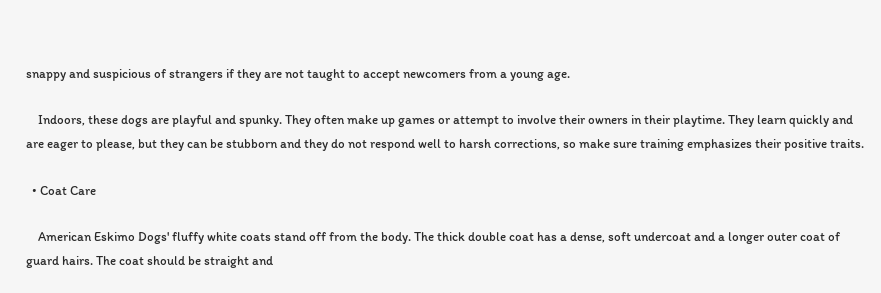snappy and suspicious of strangers if they are not taught to accept newcomers from a young age.

    Indoors, these dogs are playful and spunky. They often make up games or attempt to involve their owners in their playtime. They learn quickly and are eager to please, but they can be stubborn and they do not respond well to harsh corrections, so make sure training emphasizes their positive traits.

  • Coat Care

    American Eskimo Dogs' fluffy white coats stand off from the body. The thick double coat has a dense, soft undercoat and a longer outer coat of guard hairs. The coat should be straight and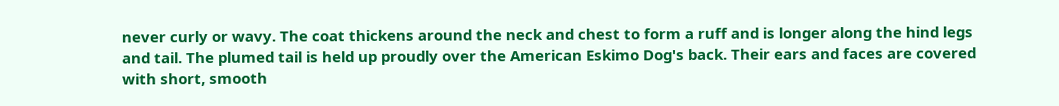never curly or wavy. The coat thickens around the neck and chest to form a ruff and is longer along the hind legs and tail. The plumed tail is held up proudly over the American Eskimo Dog's back. Their ears and faces are covered with short, smooth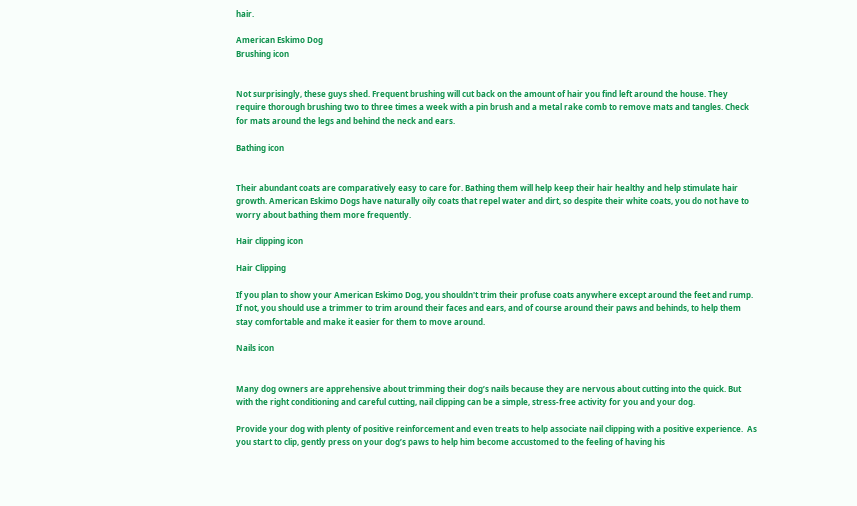hair.

American Eskimo Dog
Brushing icon


Not surprisingly, these guys shed. Frequent brushing will cut back on the amount of hair you find left around the house. They require thorough brushing two to three times a week with a pin brush and a metal rake comb to remove mats and tangles. Check for mats around the legs and behind the neck and ears.

Bathing icon


Their abundant coats are comparatively easy to care for. Bathing them will help keep their hair healthy and help stimulate hair growth. American Eskimo Dogs have naturally oily coats that repel water and dirt, so despite their white coats, you do not have to worry about bathing them more frequently.

Hair clipping icon

Hair Clipping

If you plan to show your American Eskimo Dog, you shouldn't trim their profuse coats anywhere except around the feet and rump. If not, you should use a trimmer to trim around their faces and ears, and of course around their paws and behinds, to help them stay comfortable and make it easier for them to move around.

Nails icon


Many dog owners are apprehensive about trimming their dog’s nails because they are nervous about cutting into the quick. But with the right conditioning and careful cutting, nail clipping can be a simple, stress-free activity for you and your dog.

Provide your dog with plenty of positive reinforcement and even treats to help associate nail clipping with a positive experience.  As you start to clip, gently press on your dog’s paws to help him become accustomed to the feeling of having his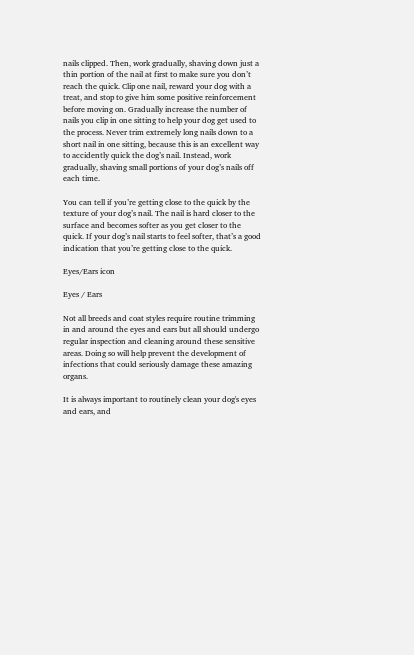nails clipped. Then, work gradually, shaving down just a thin portion of the nail at first to make sure you don’t reach the quick. Clip one nail, reward your dog with a treat, and stop to give him some positive reinforcement before moving on. Gradually increase the number of nails you clip in one sitting to help your dog get used to the process. Never trim extremely long nails down to a short nail in one sitting, because this is an excellent way to accidently quick the dog’s nail. Instead, work gradually, shaving small portions of your dog’s nails off each time.

You can tell if you’re getting close to the quick by the texture of your dog’s nail. The nail is hard closer to the surface and becomes softer as you get closer to the quick. If your dog’s nail starts to feel softer, that’s a good indication that you’re getting close to the quick.

Eyes/Ears icon

Eyes / Ears

Not all breeds and coat styles require routine trimming in and around the eyes and ears but all should undergo regular inspection and cleaning around these sensitive areas. Doing so will help prevent the development of infections that could seriously damage these amazing organs.

It is always important to routinely clean your dog's eyes and ears, and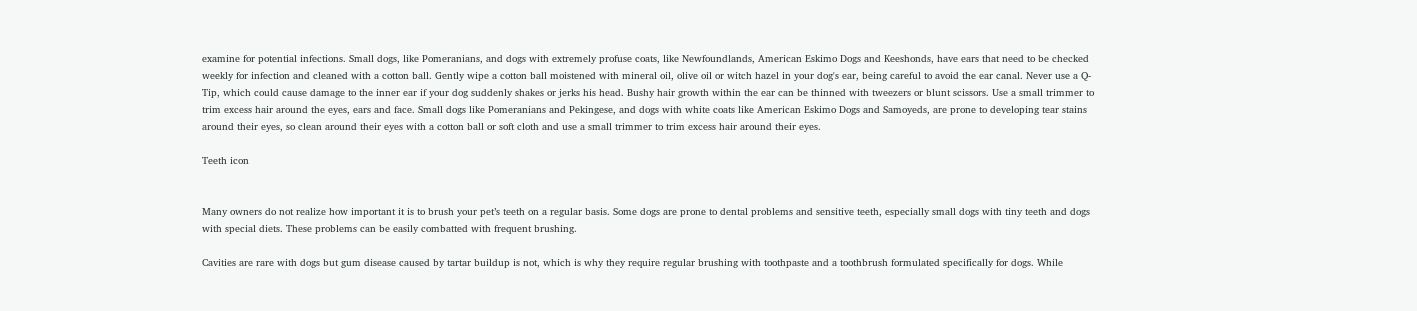examine for potential infections. Small dogs, like Pomeranians, and dogs with extremely profuse coats, like Newfoundlands, American Eskimo Dogs and Keeshonds, have ears that need to be checked weekly for infection and cleaned with a cotton ball. Gently wipe a cotton ball moistened with mineral oil, olive oil or witch hazel in your dog's ear, being careful to avoid the ear canal. Never use a Q-Tip, which could cause damage to the inner ear if your dog suddenly shakes or jerks his head. Bushy hair growth within the ear can be thinned with tweezers or blunt scissors. Use a small trimmer to trim excess hair around the eyes, ears and face. Small dogs like Pomeranians and Pekingese, and dogs with white coats like American Eskimo Dogs and Samoyeds, are prone to developing tear stains around their eyes, so clean around their eyes with a cotton ball or soft cloth and use a small trimmer to trim excess hair around their eyes.

Teeth icon


Many owners do not realize how important it is to brush your pet’s teeth on a regular basis. Some dogs are prone to dental problems and sensitive teeth, especially small dogs with tiny teeth and dogs with special diets. These problems can be easily combatted with frequent brushing.

Cavities are rare with dogs but gum disease caused by tartar buildup is not, which is why they require regular brushing with toothpaste and a toothbrush formulated specifically for dogs. While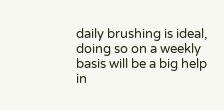daily brushing is ideal, doing so on a weekly basis will be a big help in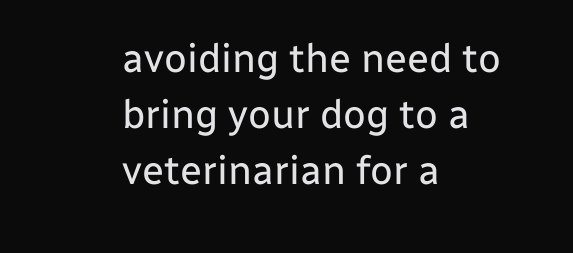avoiding the need to bring your dog to a veterinarian for a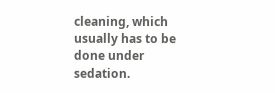cleaning, which usually has to be done under sedation.